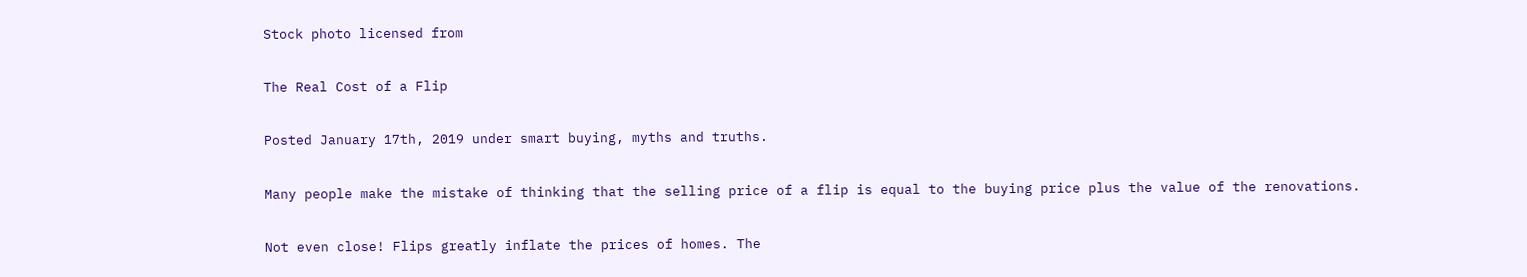Stock photo licensed from

The Real Cost of a Flip

Posted January 17th, 2019 under smart buying, myths and truths.

Many people make the mistake of thinking that the selling price of a flip is equal to the buying price plus the value of the renovations.

Not even close! Flips greatly inflate the prices of homes. The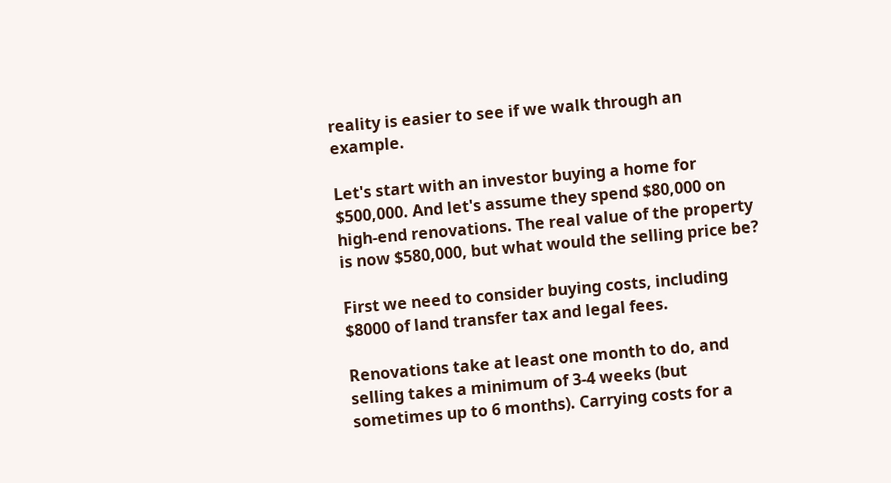reality is easier to see if we walk through an example.

Let's start with an investor buying a home for $500,000. And let's assume they spend $80,000 on high-end renovations. The real value of the property is now $580,000, but what would the selling price be?

First we need to consider buying costs, including $8000 of land transfer tax and legal fees.

Renovations take at least one month to do, and selling takes a minimum of 3-4 weeks (but sometimes up to 6 months). Carrying costs for a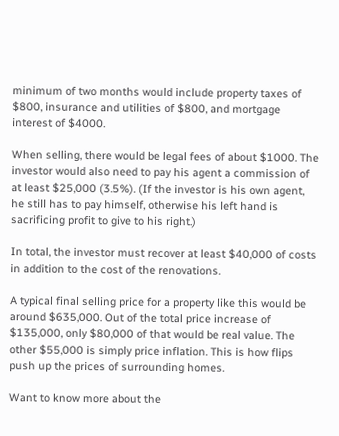minimum of two months would include property taxes of $800, insurance and utilities of $800, and mortgage interest of $4000.

When selling, there would be legal fees of about $1000. The investor would also need to pay his agent a commission of at least $25,000 (3.5%). (If the investor is his own agent, he still has to pay himself, otherwise his left hand is sacrificing profit to give to his right.)

In total, the investor must recover at least $40,000 of costs in addition to the cost of the renovations.

A typical final selling price for a property like this would be around $635,000. Out of the total price increase of $135,000, only $80,000 of that would be real value. The other $55,000 is simply price inflation. This is how flips push up the prices of surrounding homes.

Want to know more about the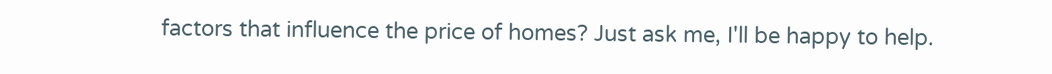factors that influence the price of homes? Just ask me, I'll be happy to help.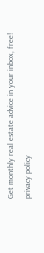Get monthly real estate advice in your inbox, free! privacy policy